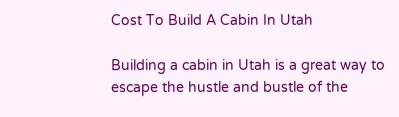Cost To Build A Cabin In Utah

Building a cabin in Utah is a great way to escape the hustle and bustle of the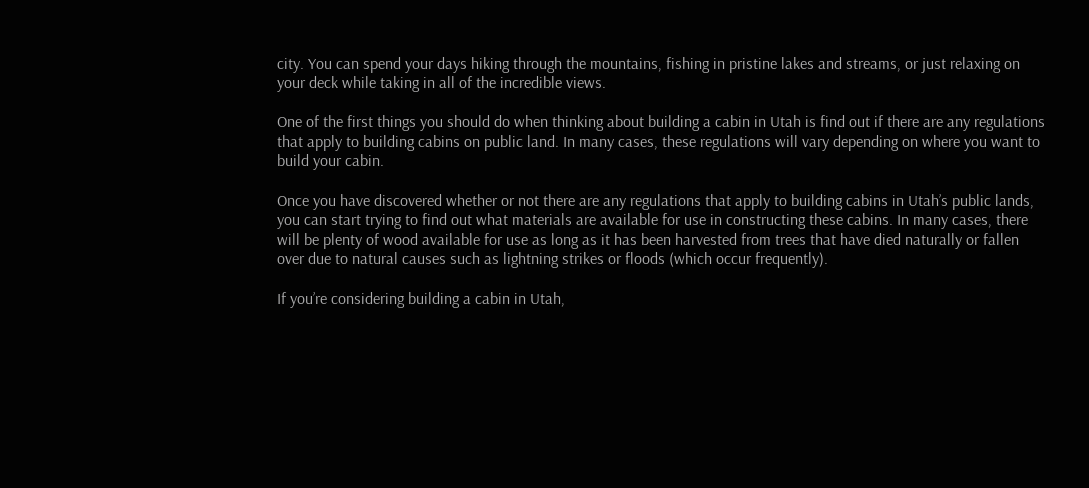city. You can spend your days hiking through the mountains, fishing in pristine lakes and streams, or just relaxing on your deck while taking in all of the incredible views.

One of the first things you should do when thinking about building a cabin in Utah is find out if there are any regulations that apply to building cabins on public land. In many cases, these regulations will vary depending on where you want to build your cabin.

Once you have discovered whether or not there are any regulations that apply to building cabins in Utah’s public lands, you can start trying to find out what materials are available for use in constructing these cabins. In many cases, there will be plenty of wood available for use as long as it has been harvested from trees that have died naturally or fallen over due to natural causes such as lightning strikes or floods (which occur frequently).

If you’re considering building a cabin in Utah,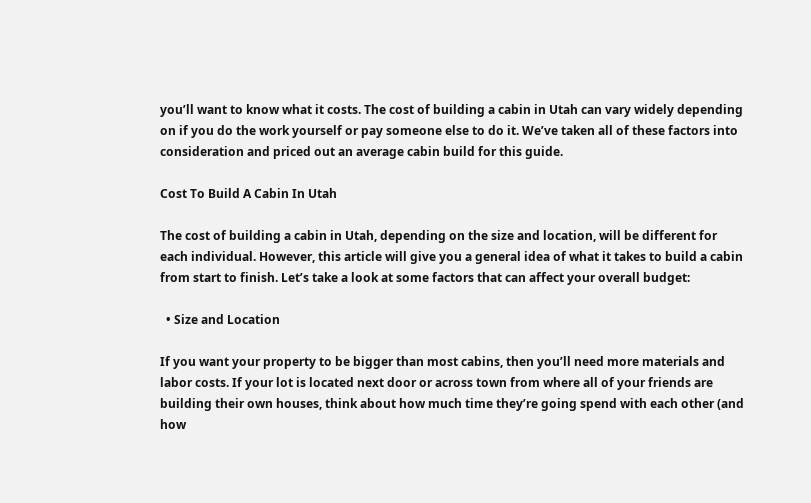you’ll want to know what it costs. The cost of building a cabin in Utah can vary widely depending on if you do the work yourself or pay someone else to do it. We’ve taken all of these factors into consideration and priced out an average cabin build for this guide.

Cost To Build A Cabin In Utah

The cost of building a cabin in Utah, depending on the size and location, will be different for each individual. However, this article will give you a general idea of what it takes to build a cabin from start to finish. Let’s take a look at some factors that can affect your overall budget:

  • Size and Location

If you want your property to be bigger than most cabins, then you’ll need more materials and labor costs. If your lot is located next door or across town from where all of your friends are building their own houses, think about how much time they’re going spend with each other (and how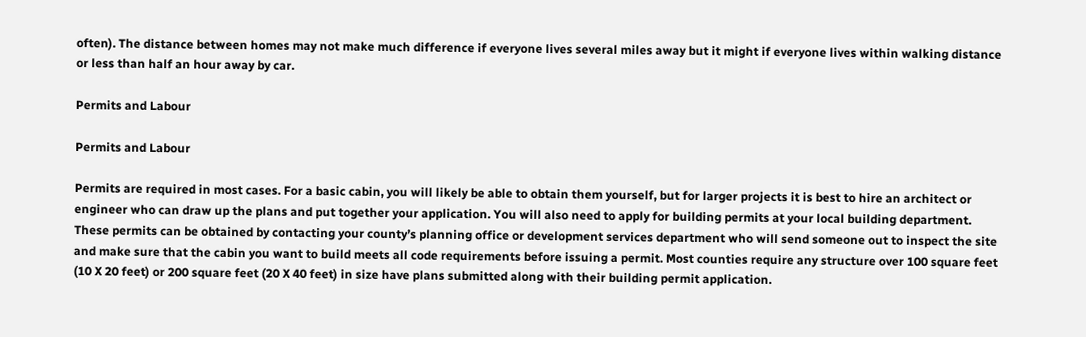often). The distance between homes may not make much difference if everyone lives several miles away but it might if everyone lives within walking distance or less than half an hour away by car.

Permits and Labour

Permits and Labour

Permits are required in most cases. For a basic cabin, you will likely be able to obtain them yourself, but for larger projects it is best to hire an architect or engineer who can draw up the plans and put together your application. You will also need to apply for building permits at your local building department. These permits can be obtained by contacting your county’s planning office or development services department who will send someone out to inspect the site and make sure that the cabin you want to build meets all code requirements before issuing a permit. Most counties require any structure over 100 square feet (10 X 20 feet) or 200 square feet (20 X 40 feet) in size have plans submitted along with their building permit application.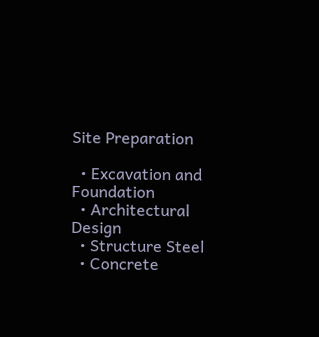Site Preparation

  • Excavation and Foundation
  • Architectural Design
  • Structure Steel
  • Concrete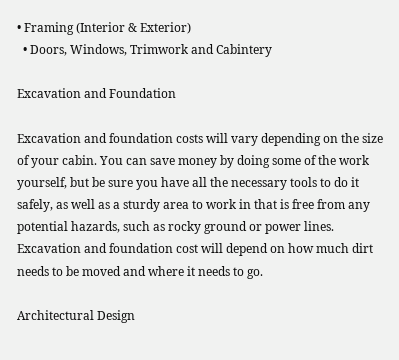• Framing (Interior & Exterior)
  • Doors, Windows, Trimwork and Cabintery

Excavation and Foundation

Excavation and foundation costs will vary depending on the size of your cabin. You can save money by doing some of the work yourself, but be sure you have all the necessary tools to do it safely, as well as a sturdy area to work in that is free from any potential hazards, such as rocky ground or power lines. Excavation and foundation cost will depend on how much dirt needs to be moved and where it needs to go.

Architectural Design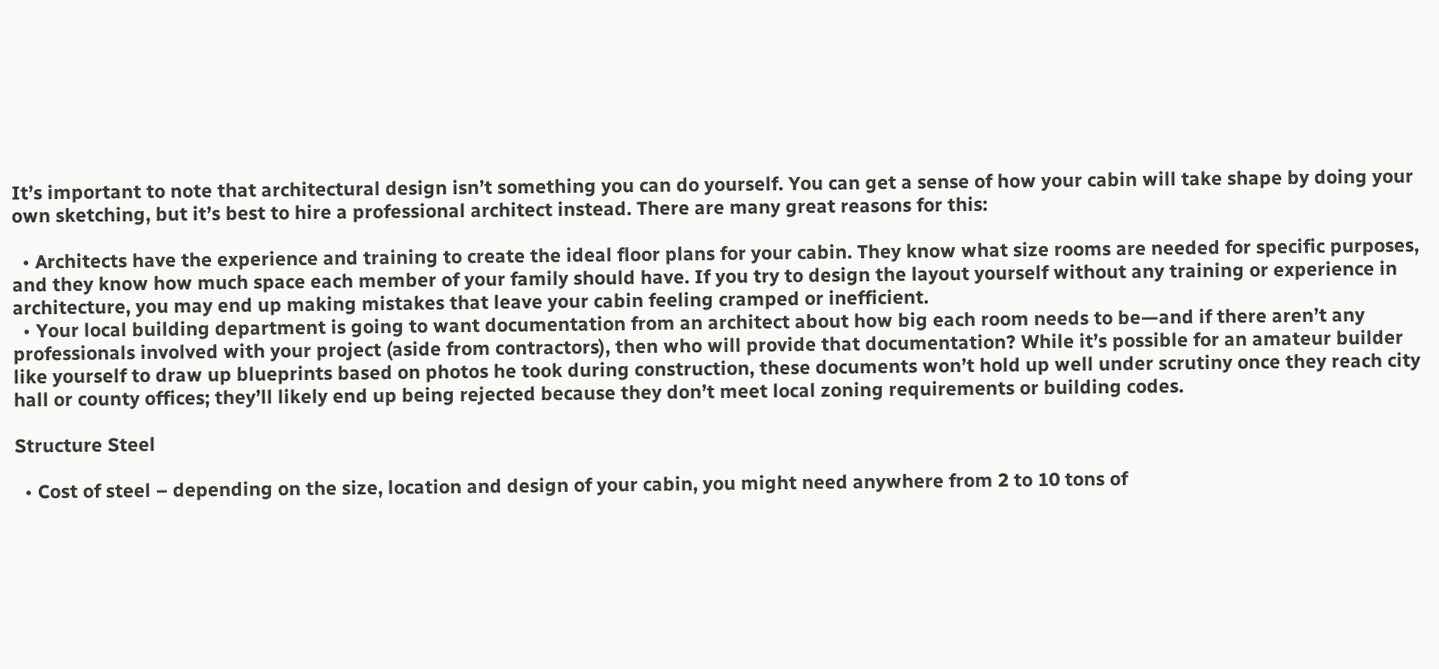It’s important to note that architectural design isn’t something you can do yourself. You can get a sense of how your cabin will take shape by doing your own sketching, but it’s best to hire a professional architect instead. There are many great reasons for this:

  • Architects have the experience and training to create the ideal floor plans for your cabin. They know what size rooms are needed for specific purposes, and they know how much space each member of your family should have. If you try to design the layout yourself without any training or experience in architecture, you may end up making mistakes that leave your cabin feeling cramped or inefficient.
  • Your local building department is going to want documentation from an architect about how big each room needs to be—and if there aren’t any professionals involved with your project (aside from contractors), then who will provide that documentation? While it’s possible for an amateur builder like yourself to draw up blueprints based on photos he took during construction, these documents won’t hold up well under scrutiny once they reach city hall or county offices; they’ll likely end up being rejected because they don’t meet local zoning requirements or building codes.

Structure Steel

  • Cost of steel – depending on the size, location and design of your cabin, you might need anywhere from 2 to 10 tons of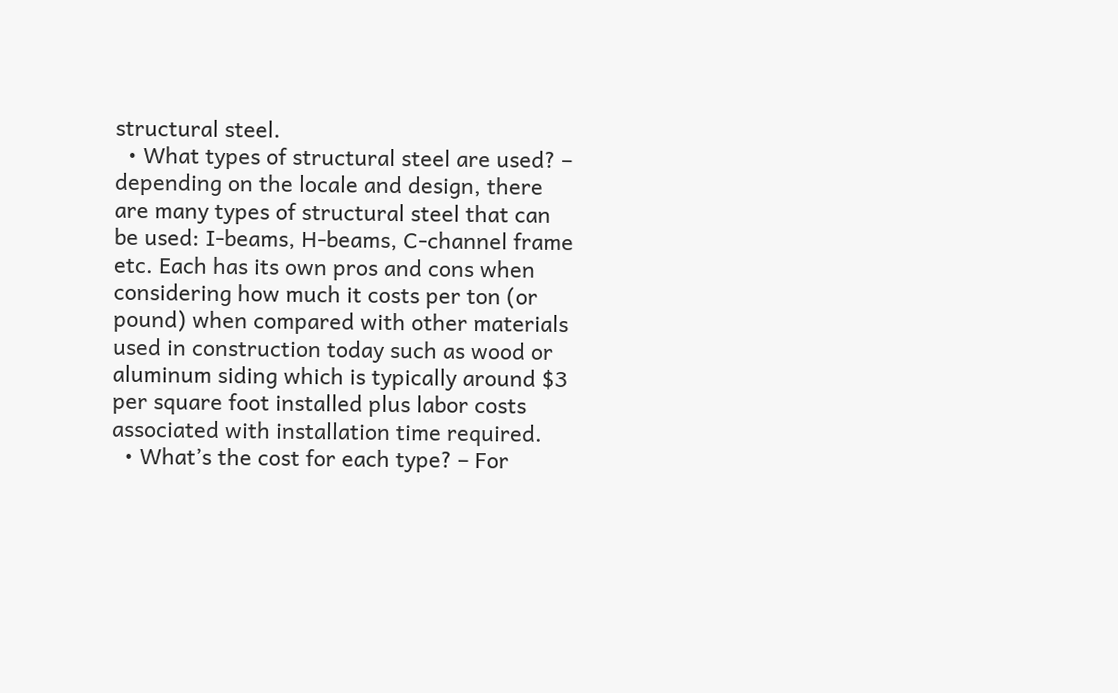structural steel.
  • What types of structural steel are used? – depending on the locale and design, there are many types of structural steel that can be used: I-beams, H-beams, C-channel frame etc. Each has its own pros and cons when considering how much it costs per ton (or pound) when compared with other materials used in construction today such as wood or aluminum siding which is typically around $3 per square foot installed plus labor costs associated with installation time required.
  • What’s the cost for each type? – For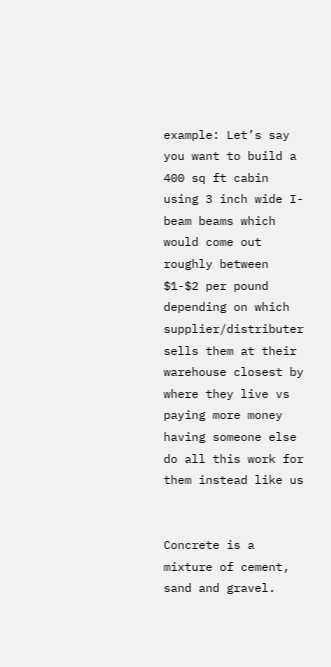example: Let’s say you want to build a 400 sq ft cabin using 3 inch wide I-beam beams which would come out roughly between $1-$2 per pound depending on which supplier/distributer sells them at their warehouse closest by where they live vs paying more money having someone else do all this work for them instead like us


Concrete is a mixture of cement, sand and gravel.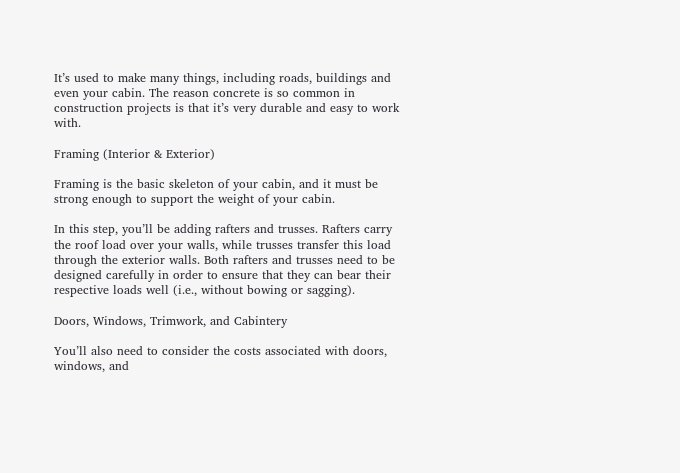It’s used to make many things, including roads, buildings and even your cabin. The reason concrete is so common in construction projects is that it’s very durable and easy to work with.

Framing (Interior & Exterior)

Framing is the basic skeleton of your cabin, and it must be strong enough to support the weight of your cabin.

In this step, you’ll be adding rafters and trusses. Rafters carry the roof load over your walls, while trusses transfer this load through the exterior walls. Both rafters and trusses need to be designed carefully in order to ensure that they can bear their respective loads well (i.e., without bowing or sagging).

Doors, Windows, Trimwork, and Cabintery

You’ll also need to consider the costs associated with doors, windows, and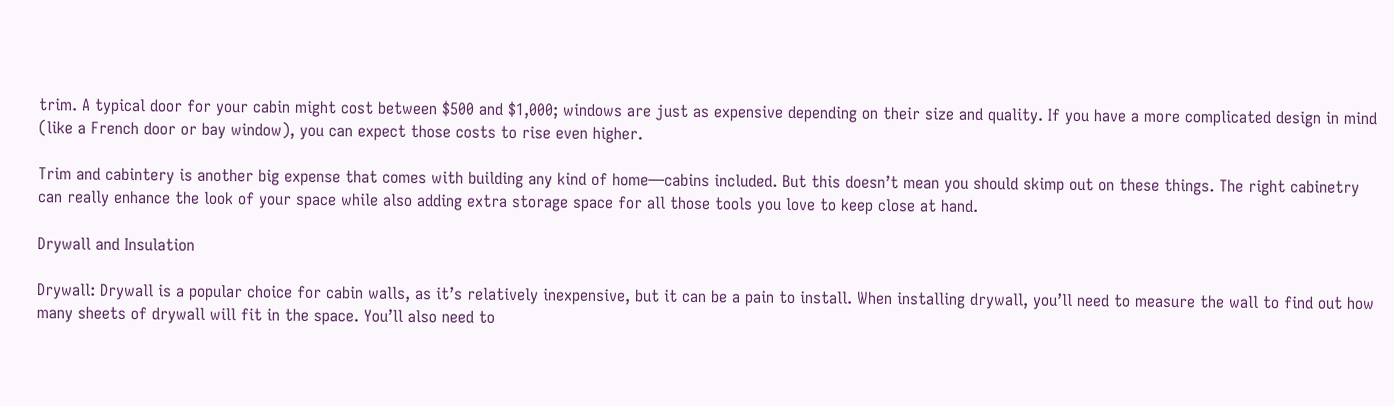trim. A typical door for your cabin might cost between $500 and $1,000; windows are just as expensive depending on their size and quality. If you have a more complicated design in mind (like a French door or bay window), you can expect those costs to rise even higher.

Trim and cabintery is another big expense that comes with building any kind of home—cabins included. But this doesn’t mean you should skimp out on these things. The right cabinetry can really enhance the look of your space while also adding extra storage space for all those tools you love to keep close at hand.

Drywall and Insulation

Drywall: Drywall is a popular choice for cabin walls, as it’s relatively inexpensive, but it can be a pain to install. When installing drywall, you’ll need to measure the wall to find out how many sheets of drywall will fit in the space. You’ll also need to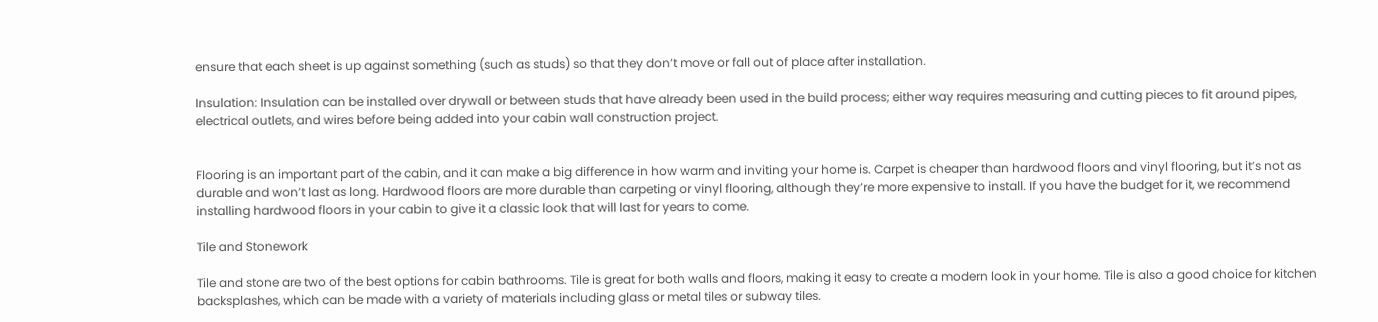ensure that each sheet is up against something (such as studs) so that they don’t move or fall out of place after installation.

Insulation: Insulation can be installed over drywall or between studs that have already been used in the build process; either way requires measuring and cutting pieces to fit around pipes, electrical outlets, and wires before being added into your cabin wall construction project.


Flooring is an important part of the cabin, and it can make a big difference in how warm and inviting your home is. Carpet is cheaper than hardwood floors and vinyl flooring, but it’s not as durable and won’t last as long. Hardwood floors are more durable than carpeting or vinyl flooring, although they’re more expensive to install. If you have the budget for it, we recommend installing hardwood floors in your cabin to give it a classic look that will last for years to come.

Tile and Stonework

Tile and stone are two of the best options for cabin bathrooms. Tile is great for both walls and floors, making it easy to create a modern look in your home. Tile is also a good choice for kitchen backsplashes, which can be made with a variety of materials including glass or metal tiles or subway tiles.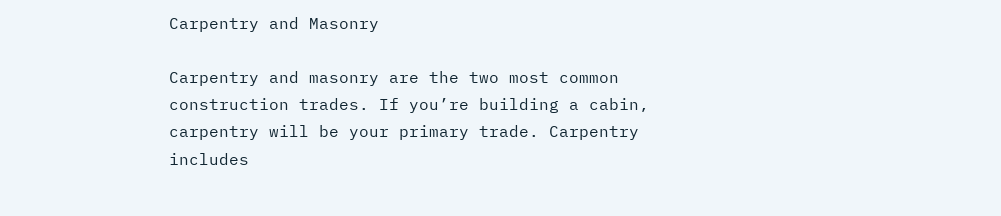Carpentry and Masonry

Carpentry and masonry are the two most common construction trades. If you’re building a cabin, carpentry will be your primary trade. Carpentry includes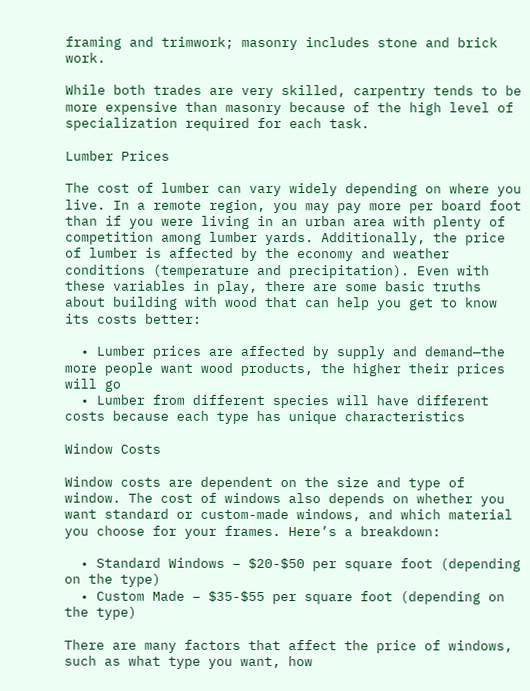framing and trimwork; masonry includes stone and brick work.

While both trades are very skilled, carpentry tends to be more expensive than masonry because of the high level of specialization required for each task.

Lumber Prices

The cost of lumber can vary widely depending on where you live. In a remote region, you may pay more per board foot than if you were living in an urban area with plenty of competition among lumber yards. Additionally, the price of lumber is affected by the economy and weather conditions (temperature and precipitation). Even with these variables in play, there are some basic truths about building with wood that can help you get to know its costs better:

  • Lumber prices are affected by supply and demand—the more people want wood products, the higher their prices will go
  • Lumber from different species will have different costs because each type has unique characteristics

Window Costs

Window costs are dependent on the size and type of window. The cost of windows also depends on whether you want standard or custom-made windows, and which material you choose for your frames. Here’s a breakdown:

  • Standard Windows – $20-$50 per square foot (depending on the type)
  • Custom Made – $35-$55 per square foot (depending on the type)

There are many factors that affect the price of windows, such as what type you want, how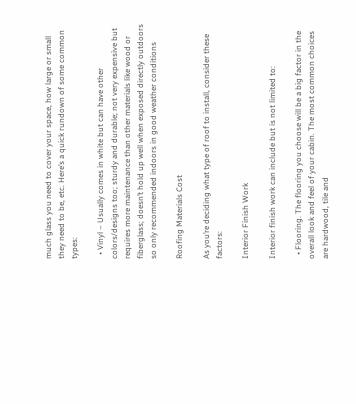much glass you need to cover your space, how large or small they need to be, etc. Here’s a quick rundown of some common types:

  • Vinyl – Usually comes in white but can have other colors/designs too; sturdy and durable; not very expensive but requires more maintenance than other materials like wood or fiberglass; doesn’t hold up well when exposed directly outdoors so only recommended indoors in good weather conditions

Roofing Materials Cost

As you’re deciding what type of roof to install, consider these factors:

Interior Finish Work

Interior finish work can include but is not limited to:

  • Flooring. The flooring you choose will be a big factor in the overall look and feel of your cabin. The most common choices are hardwood, tile and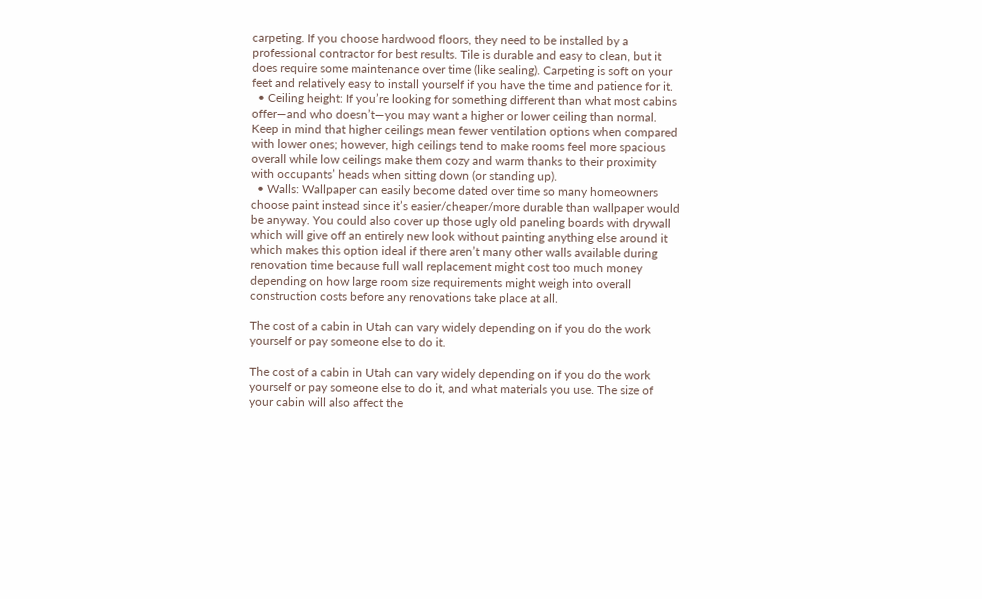carpeting. If you choose hardwood floors, they need to be installed by a professional contractor for best results. Tile is durable and easy to clean, but it does require some maintenance over time (like sealing). Carpeting is soft on your feet and relatively easy to install yourself if you have the time and patience for it.
  • Ceiling height: If you’re looking for something different than what most cabins offer—and who doesn’t—you may want a higher or lower ceiling than normal. Keep in mind that higher ceilings mean fewer ventilation options when compared with lower ones; however, high ceilings tend to make rooms feel more spacious overall while low ceilings make them cozy and warm thanks to their proximity with occupants’ heads when sitting down (or standing up).
  • Walls: Wallpaper can easily become dated over time so many homeowners choose paint instead since it’s easier/cheaper/more durable than wallpaper would be anyway. You could also cover up those ugly old paneling boards with drywall which will give off an entirely new look without painting anything else around it which makes this option ideal if there aren’t many other walls available during renovation time because full wall replacement might cost too much money depending on how large room size requirements might weigh into overall construction costs before any renovations take place at all.

The cost of a cabin in Utah can vary widely depending on if you do the work yourself or pay someone else to do it.

The cost of a cabin in Utah can vary widely depending on if you do the work yourself or pay someone else to do it, and what materials you use. The size of your cabin will also affect the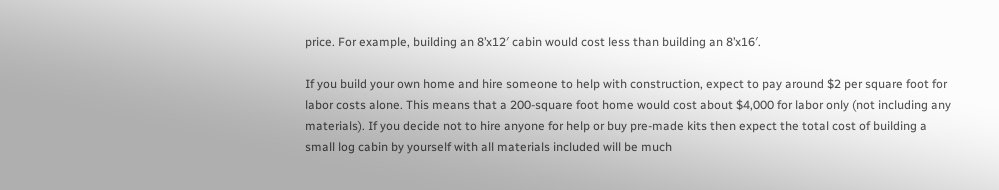price. For example, building an 8’x12′ cabin would cost less than building an 8’x16′.

If you build your own home and hire someone to help with construction, expect to pay around $2 per square foot for labor costs alone. This means that a 200-square foot home would cost about $4,000 for labor only (not including any materials). If you decide not to hire anyone for help or buy pre-made kits then expect the total cost of building a small log cabin by yourself with all materials included will be much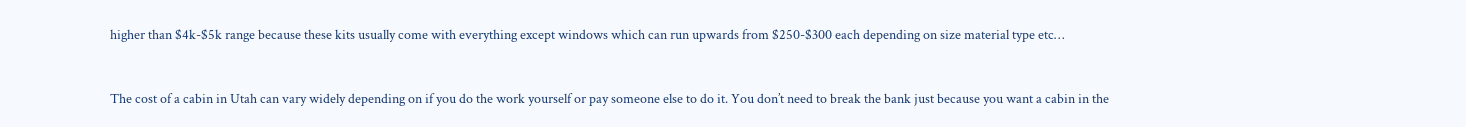higher than $4k-$5k range because these kits usually come with everything except windows which can run upwards from $250-$300 each depending on size material type etc…


The cost of a cabin in Utah can vary widely depending on if you do the work yourself or pay someone else to do it. You don’t need to break the bank just because you want a cabin in the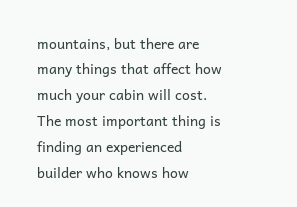mountains, but there are many things that affect how much your cabin will cost. The most important thing is finding an experienced builder who knows how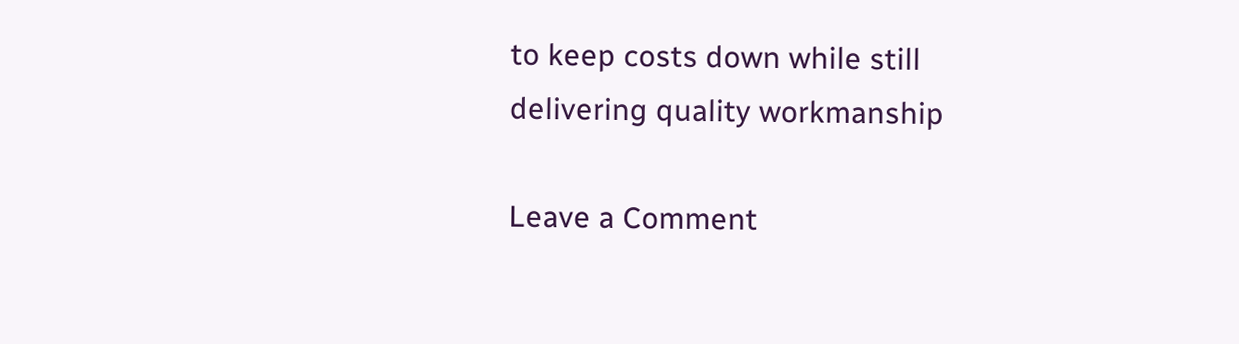to keep costs down while still delivering quality workmanship

Leave a Comment